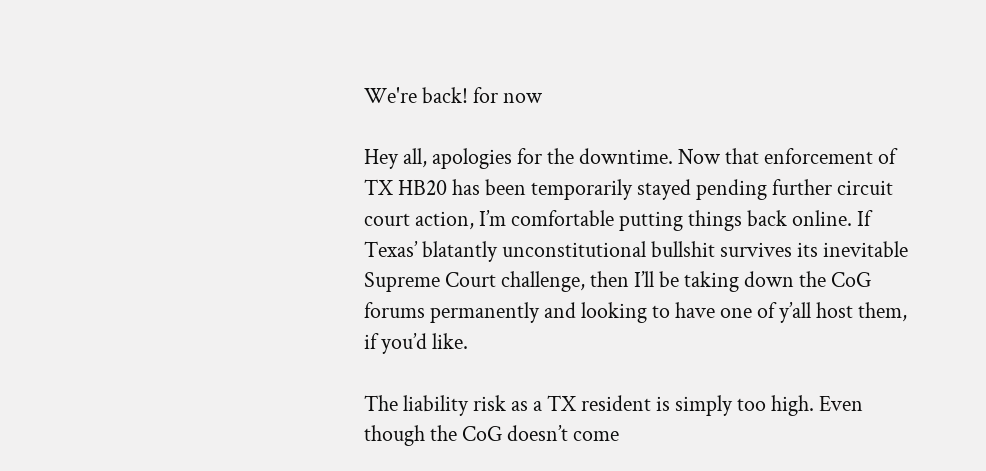We're back! for now

Hey all, apologies for the downtime. Now that enforcement of TX HB20 has been temporarily stayed pending further circuit court action, I’m comfortable putting things back online. If Texas’ blatantly unconstitutional bullshit survives its inevitable Supreme Court challenge, then I’ll be taking down the CoG forums permanently and looking to have one of y’all host them, if you’d like.

The liability risk as a TX resident is simply too high. Even though the CoG doesn’t come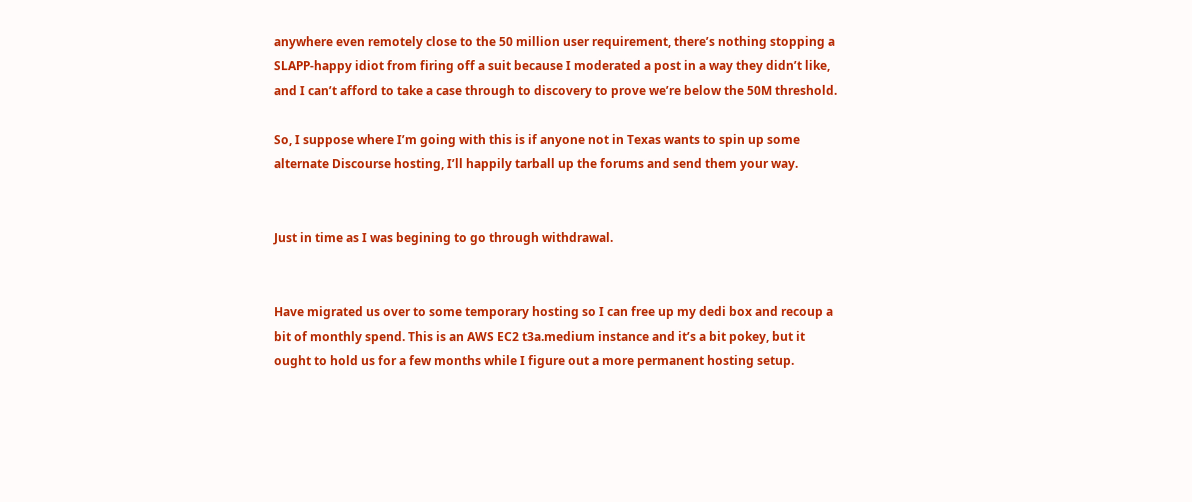anywhere even remotely close to the 50 million user requirement, there’s nothing stopping a SLAPP-happy idiot from firing off a suit because I moderated a post in a way they didn’t like, and I can’t afford to take a case through to discovery to prove we’re below the 50M threshold.

So, I suppose where I’m going with this is if anyone not in Texas wants to spin up some alternate Discourse hosting, I’ll happily tarball up the forums and send them your way.


Just in time as I was begining to go through withdrawal.


Have migrated us over to some temporary hosting so I can free up my dedi box and recoup a bit of monthly spend. This is an AWS EC2 t3a.medium instance and it’s a bit pokey, but it ought to hold us for a few months while I figure out a more permanent hosting setup.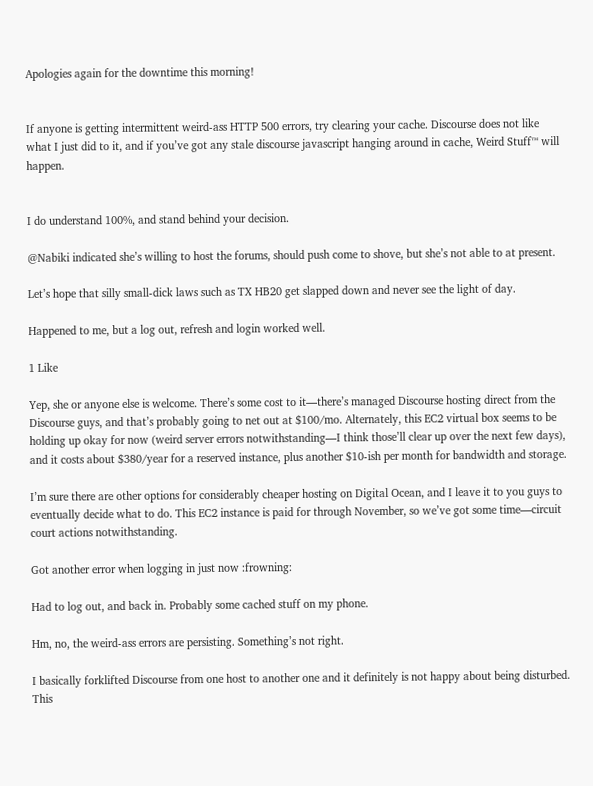Apologies again for the downtime this morning!


If anyone is getting intermittent weird-ass HTTP 500 errors, try clearing your cache. Discourse does not like what I just did to it, and if you’ve got any stale discourse javascript hanging around in cache, Weird Stuff™ will happen.


I do understand 100%, and stand behind your decision.

@Nabiki indicated she’s willing to host the forums, should push come to shove, but she’s not able to at present.

Let’s hope that silly small-dick laws such as TX HB20 get slapped down and never see the light of day.

Happened to me, but a log out, refresh and login worked well.

1 Like

Yep, she or anyone else is welcome. There’s some cost to it—there’s managed Discourse hosting direct from the Discourse guys, and that’s probably going to net out at $100/mo. Alternately, this EC2 virtual box seems to be holding up okay for now (weird server errors notwithstanding—I think those’ll clear up over the next few days), and it costs about $380/year for a reserved instance, plus another $10-ish per month for bandwidth and storage.

I’m sure there are other options for considerably cheaper hosting on Digital Ocean, and I leave it to you guys to eventually decide what to do. This EC2 instance is paid for through November, so we’ve got some time—circuit court actions notwithstanding.

Got another error when logging in just now :frowning:

Had to log out, and back in. Probably some cached stuff on my phone.

Hm, no, the weird-ass errors are persisting. Something’s not right.

I basically forklifted Discourse from one host to another one and it definitely is not happy about being disturbed. This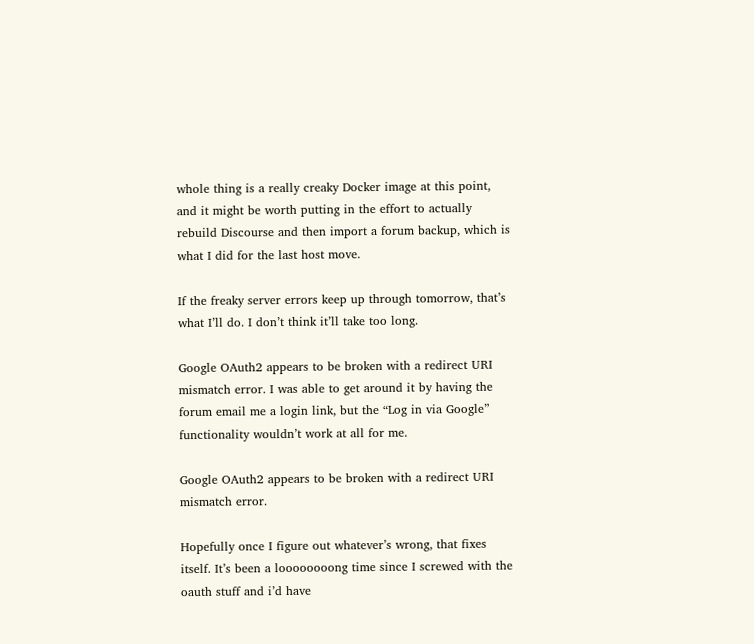whole thing is a really creaky Docker image at this point, and it might be worth putting in the effort to actually rebuild Discourse and then import a forum backup, which is what I did for the last host move.

If the freaky server errors keep up through tomorrow, that’s what I’ll do. I don’t think it’ll take too long.

Google OAuth2 appears to be broken with a redirect URI mismatch error. I was able to get around it by having the forum email me a login link, but the “Log in via Google” functionality wouldn’t work at all for me.

Google OAuth2 appears to be broken with a redirect URI mismatch error.

Hopefully once I figure out whatever’s wrong, that fixes itself. It’s been a loooooooong time since I screwed with the oauth stuff and i’d have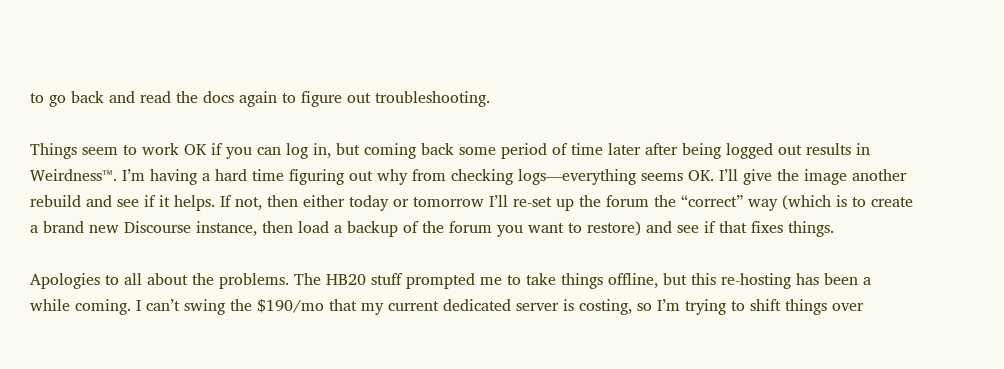to go back and read the docs again to figure out troubleshooting.

Things seem to work OK if you can log in, but coming back some period of time later after being logged out results in Weirdness™. I’m having a hard time figuring out why from checking logs—everything seems OK. I’ll give the image another rebuild and see if it helps. If not, then either today or tomorrow I’ll re-set up the forum the “correct” way (which is to create a brand new Discourse instance, then load a backup of the forum you want to restore) and see if that fixes things.

Apologies to all about the problems. The HB20 stuff prompted me to take things offline, but this re-hosting has been a while coming. I can’t swing the $190/mo that my current dedicated server is costing, so I’m trying to shift things over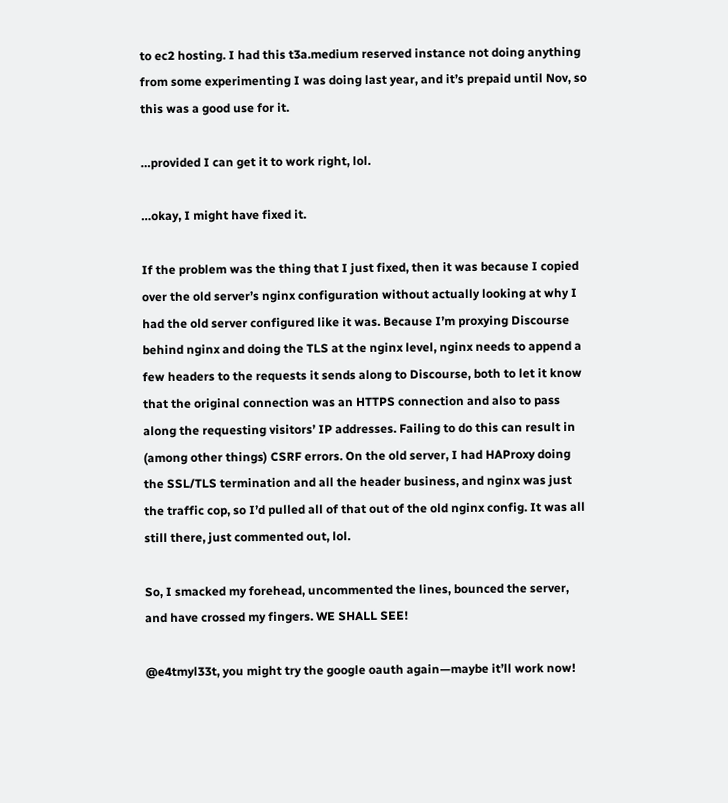to ec2 hosting. I had this t3a.medium reserved instance not doing anything from some experimenting I was doing last year, and it’s prepaid until Nov, so this was a good use for it.

…provided I can get it to work right, lol.

…okay, I might have fixed it.

If the problem was the thing that I just fixed, then it was because I copied over the old server’s nginx configuration without actually looking at why I had the old server configured like it was. Because I’m proxying Discourse behind nginx and doing the TLS at the nginx level, nginx needs to append a few headers to the requests it sends along to Discourse, both to let it know that the original connection was an HTTPS connection and also to pass along the requesting visitors’ IP addresses. Failing to do this can result in (among other things) CSRF errors. On the old server, I had HAProxy doing the SSL/TLS termination and all the header business, and nginx was just the traffic cop, so I’d pulled all of that out of the old nginx config. It was all still there, just commented out, lol.

So, I smacked my forehead, uncommented the lines, bounced the server, and have crossed my fingers. WE SHALL SEE!

@e4tmyl33t, you might try the google oauth again—maybe it’ll work now!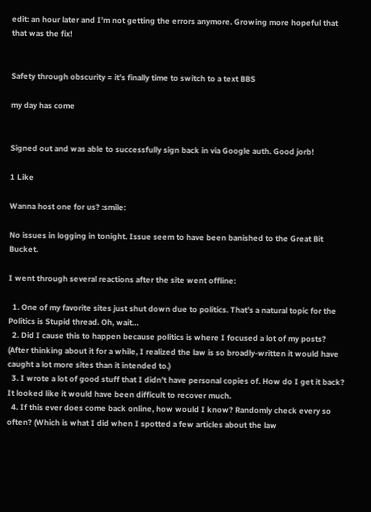edit: an hour later and I’m not getting the errors anymore. Growing more hopeful that that was the fix!


Safety through obscurity = it’s finally time to switch to a text BBS

my day has come


Signed out and was able to successfully sign back in via Google auth. Good jorb!

1 Like

Wanna host one for us? :smile:

No issues in logging in tonight. Issue seem to have been banished to the Great Bit Bucket.

I went through several reactions after the site went offline:

  1. One of my favorite sites just shut down due to politics. That’s a natural topic for the Politics is Stupid thread. Oh, wait…
  2. Did I cause this to happen because politics is where I focused a lot of my posts? (After thinking about it for a while, I realized the law is so broadly-written it would have caught a lot more sites than it intended to.)
  3. I wrote a lot of good stuff that I didn’t have personal copies of. How do I get it back? It looked like it would have been difficult to recover much.
  4. If this ever does come back online, how would I know? Randomly check every so often? (Which is what I did when I spotted a few articles about the law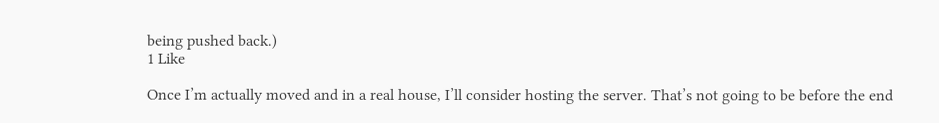being pushed back.)
1 Like

Once I’m actually moved and in a real house, I’ll consider hosting the server. That’s not going to be before the end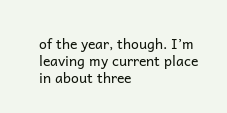of the year, though. I’m leaving my current place in about three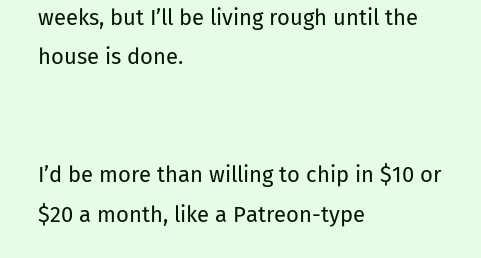weeks, but I’ll be living rough until the house is done.


I’d be more than willing to chip in $10 or $20 a month, like a Patreon-type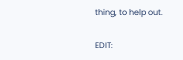thing, to help out.

EDIT: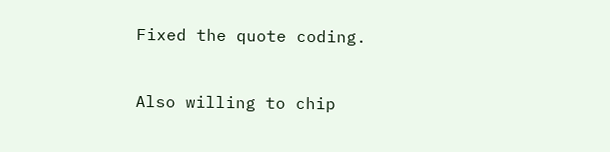Fixed the quote coding.


Also willing to chip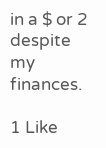in a $ or 2 despite my finances.

1 Like